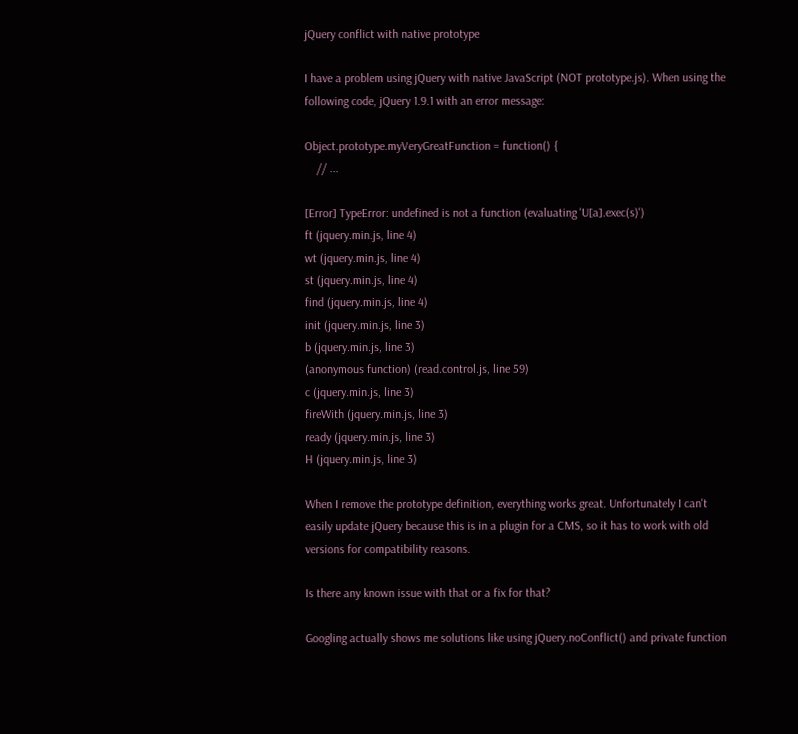jQuery conflict with native prototype

I have a problem using jQuery with native JavaScript (NOT prototype.js). When using the following code, jQuery 1.9.1 with an error message:

Object.prototype.myVeryGreatFunction = function() {
    // ...

[Error] TypeError: undefined is not a function (evaluating 'U[a].exec(s)')
ft (jquery.min.js, line 4)
wt (jquery.min.js, line 4)
st (jquery.min.js, line 4)
find (jquery.min.js, line 4)
init (jquery.min.js, line 3)
b (jquery.min.js, line 3)
(anonymous function) (read.control.js, line 59)
c (jquery.min.js, line 3)
fireWith (jquery.min.js, line 3)
ready (jquery.min.js, line 3)
H (jquery.min.js, line 3)

When I remove the prototype definition, everything works great. Unfortunately I can't easily update jQuery because this is in a plugin for a CMS, so it has to work with old versions for compatibility reasons.

Is there any known issue with that or a fix for that?

Googling actually shows me solutions like using jQuery.noConflict() and private function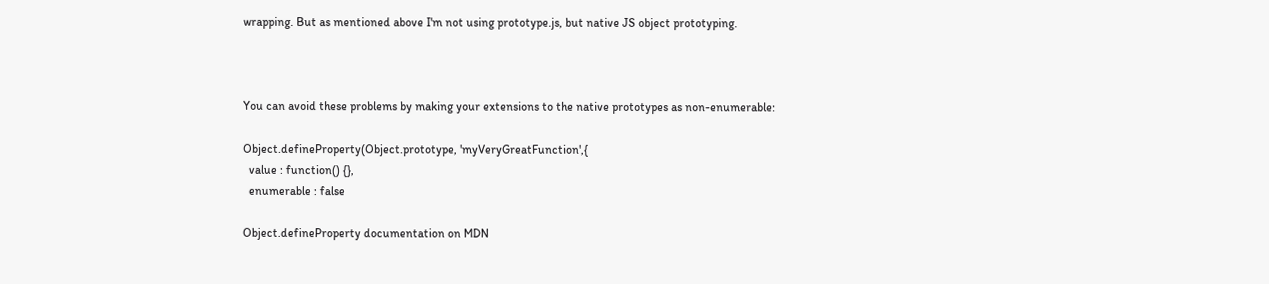wrapping. But as mentioned above I'm not using prototype.js, but native JS object prototyping.



You can avoid these problems by making your extensions to the native prototypes as non-enumerable:

Object.defineProperty(Object.prototype, 'myVeryGreatFunction',{
  value : function() {},
  enumerable : false

Object.defineProperty documentation on MDN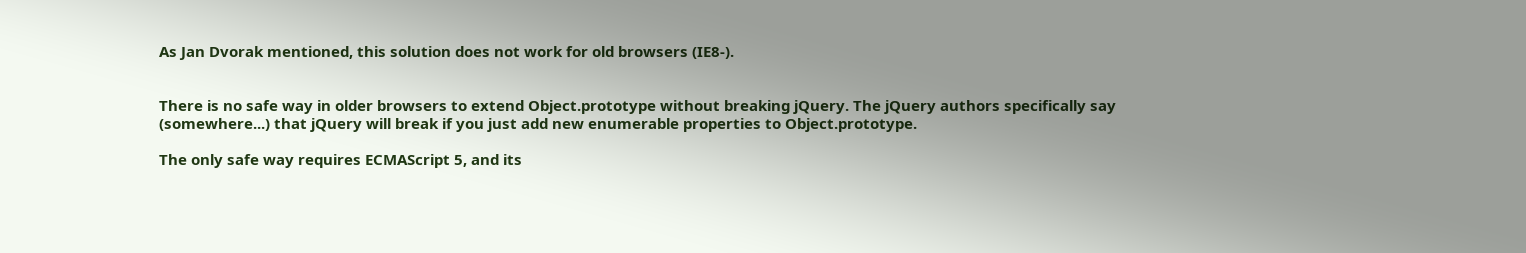As Jan Dvorak mentioned, this solution does not work for old browsers (IE8-).


There is no safe way in older browsers to extend Object.prototype without breaking jQuery. The jQuery authors specifically say (somewhere...) that jQuery will break if you just add new enumerable properties to Object.prototype.

The only safe way requires ECMAScript 5, and its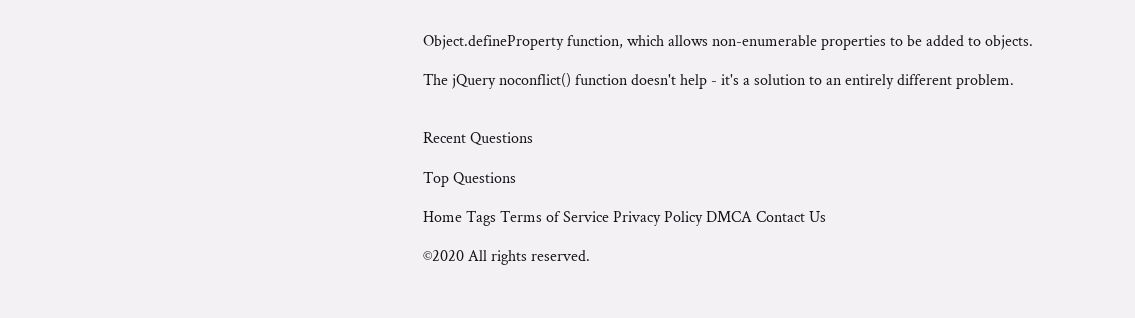Object.defineProperty function, which allows non-enumerable properties to be added to objects.

The jQuery noconflict() function doesn't help - it's a solution to an entirely different problem.


Recent Questions

Top Questions

Home Tags Terms of Service Privacy Policy DMCA Contact Us

©2020 All rights reserved.